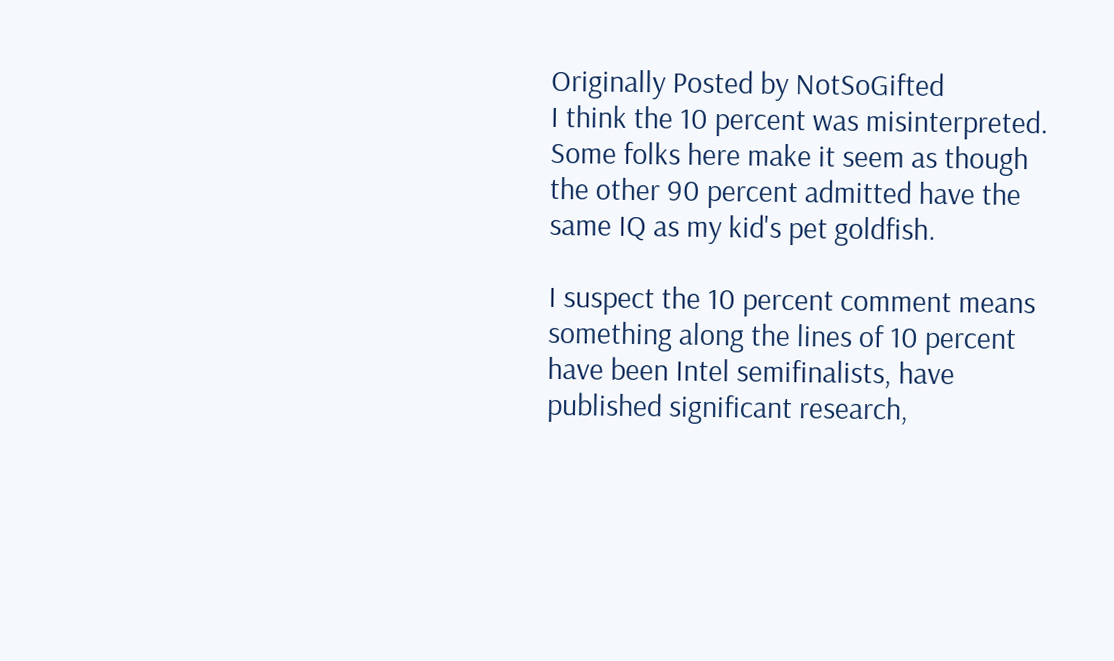Originally Posted by NotSoGifted
I think the 10 percent was misinterpreted. Some folks here make it seem as though the other 90 percent admitted have the same IQ as my kid's pet goldfish.

I suspect the 10 percent comment means something along the lines of 10 percent have been Intel semifinalists, have published significant research,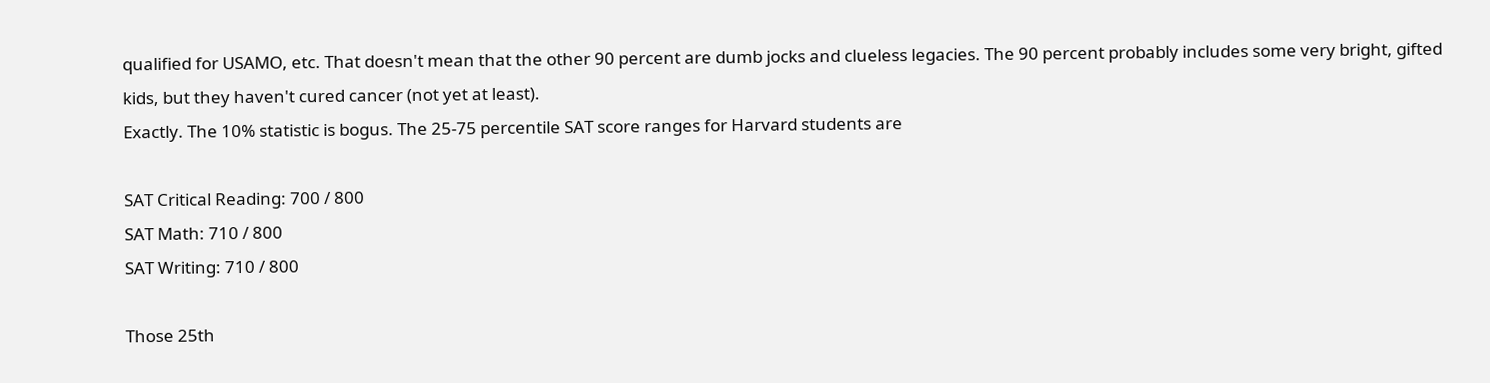qualified for USAMO, etc. That doesn't mean that the other 90 percent are dumb jocks and clueless legacies. The 90 percent probably includes some very bright, gifted kids, but they haven't cured cancer (not yet at least).
Exactly. The 10% statistic is bogus. The 25-75 percentile SAT score ranges for Harvard students are

SAT Critical Reading: 700 / 800
SAT Math: 710 / 800
SAT Writing: 710 / 800

Those 25th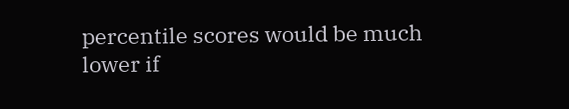percentile scores would be much lower if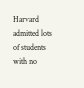Harvard admitted lots of students with no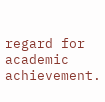regard for academic achievement.